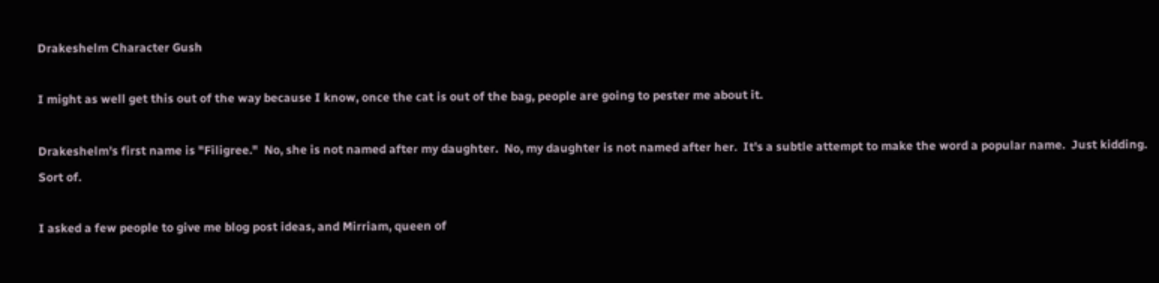Drakeshelm Character Gush

I might as well get this out of the way because I know, once the cat is out of the bag, people are going to pester me about it.

Drakeshelm's first name is "Filigree."  No, she is not named after my daughter.  No, my daughter is not named after her.  It's a subtle attempt to make the word a popular name.  Just kidding.  Sort of.

I asked a few people to give me blog post ideas, and Mirriam, queen of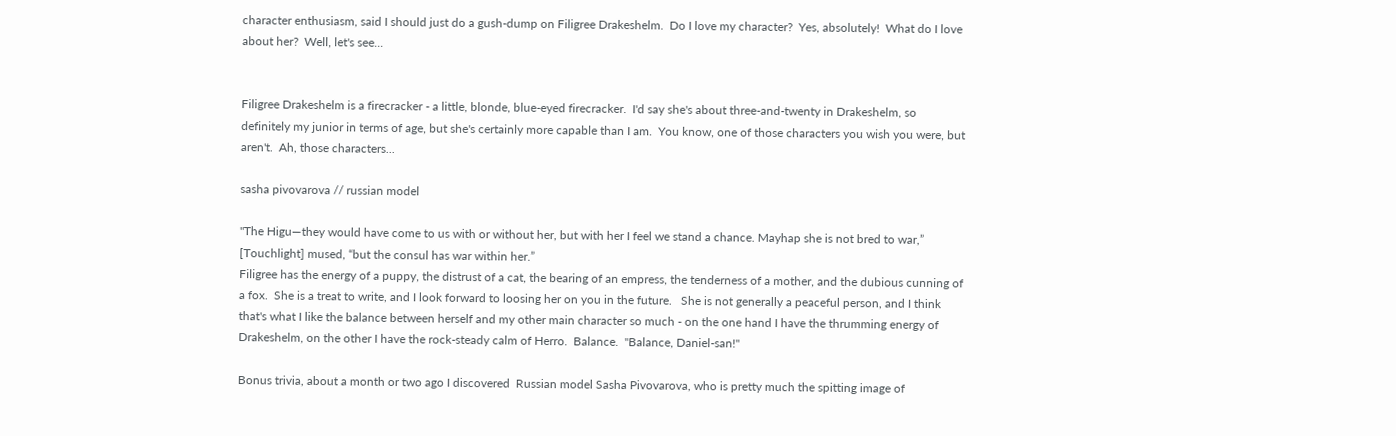character enthusiasm, said I should just do a gush-dump on Filigree Drakeshelm.  Do I love my character?  Yes, absolutely!  What do I love about her?  Well, let's see...


Filigree Drakeshelm is a firecracker - a little, blonde, blue-eyed firecracker.  I'd say she's about three-and-twenty in Drakeshelm, so definitely my junior in terms of age, but she's certainly more capable than I am.  You know, one of those characters you wish you were, but aren't.  Ah, those characters...

sasha pivovarova // russian model

"The Higu—they would have come to us with or without her, but with her I feel we stand a chance. Mayhap she is not bred to war,” [Touchlight] mused, “but the consul has war within her.”
Filigree has the energy of a puppy, the distrust of a cat, the bearing of an empress, the tenderness of a mother, and the dubious cunning of a fox.  She is a treat to write, and I look forward to loosing her on you in the future.   She is not generally a peaceful person, and I think that's what I like the balance between herself and my other main character so much - on the one hand I have the thrumming energy of Drakeshelm, on the other I have the rock-steady calm of Herro.  Balance.  "Balance, Daniel-san!"

Bonus trivia, about a month or two ago I discovered  Russian model Sasha Pivovarova, who is pretty much the spitting image of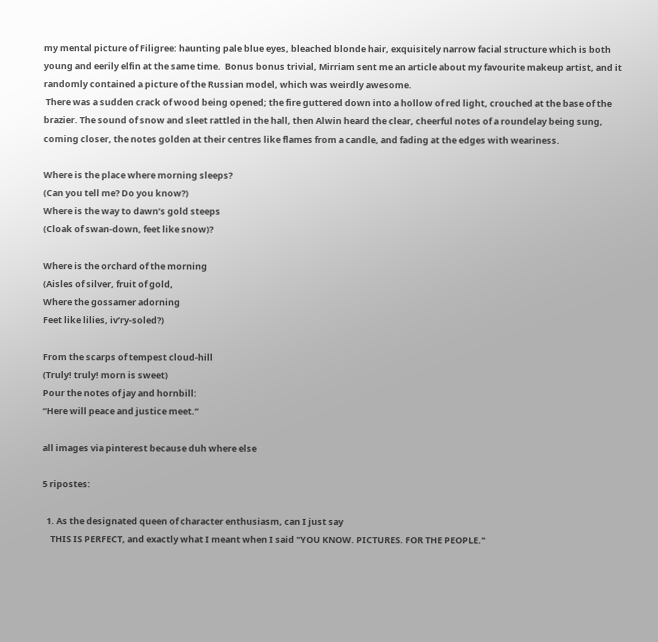my mental picture of Filigree: haunting pale blue eyes, bleached blonde hair, exquisitely narrow facial structure which is both young and eerily elfin at the same time.  Bonus bonus trivial, Mirriam sent me an article about my favourite makeup artist, and it randomly contained a picture of the Russian model, which was weirdly awesome.
 There was a sudden crack of wood being opened; the fire guttered down into a hollow of red light, crouched at the base of the brazier. The sound of snow and sleet rattled in the hall, then Alwin heard the clear, cheerful notes of a roundelay being sung, coming closer, the notes golden at their centres like flames from a candle, and fading at the edges with weariness.

Where is the place where morning sleeps?
(Can you tell me? Do you know?)
Where is the way to dawn’s gold steeps
(Cloak of swan-down, feet like snow)?

Where is the orchard of the morning
(Aisles of silver, fruit of gold,
Where the gossamer adorning
Feet like lilies, iv’ry-soled?)

From the scarps of tempest cloud-hill
(Truly! truly! morn is sweet)
Pour the notes of jay and hornbill:
“Here will peace and justice meet.”

all images via pinterest because duh where else

5 ripostes:

  1. As the designated queen of character enthusiasm, can I just say
    THIS IS PERFECT, and exactly what I meant when I said "YOU KNOW. PICTURES. FOR THE PEOPLE."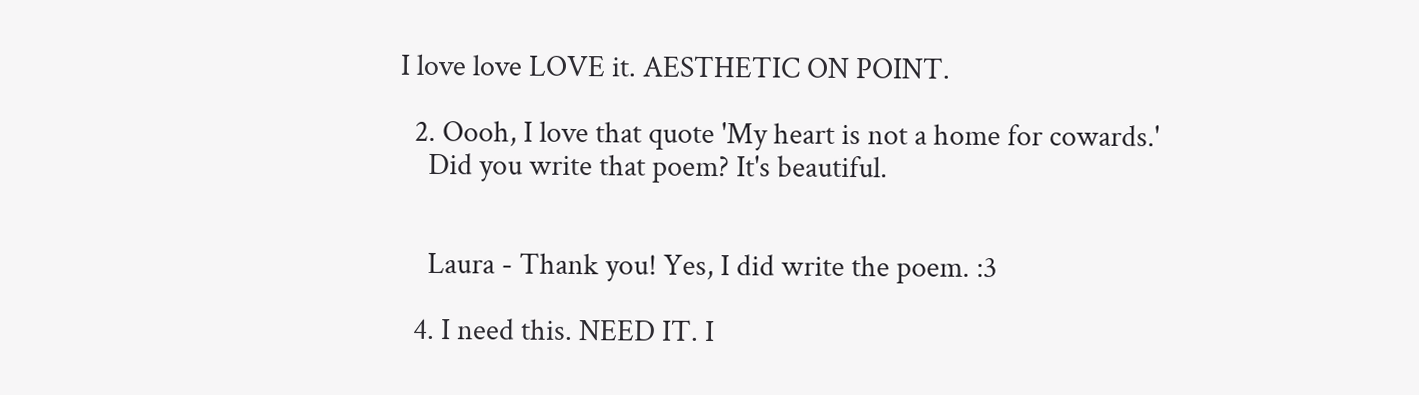I love love LOVE it. AESTHETIC ON POINT.

  2. Oooh, I love that quote 'My heart is not a home for cowards.'
    Did you write that poem? It's beautiful.


    Laura - Thank you! Yes, I did write the poem. :3

  4. I need this. NEED IT. I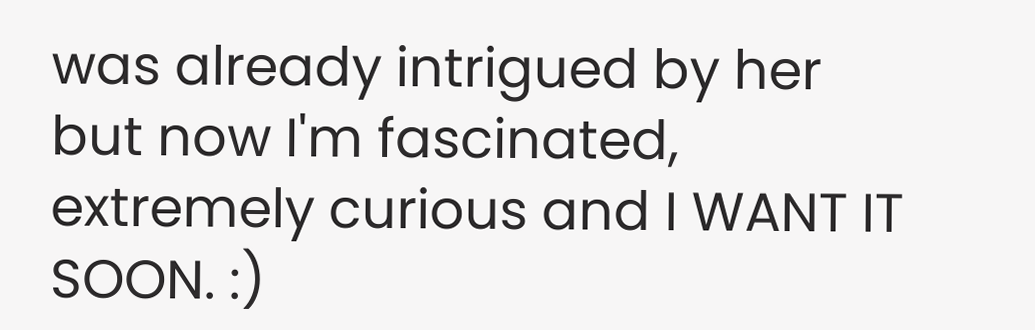was already intrigued by her but now I'm fascinated, extremely curious and I WANT IT SOON. :)